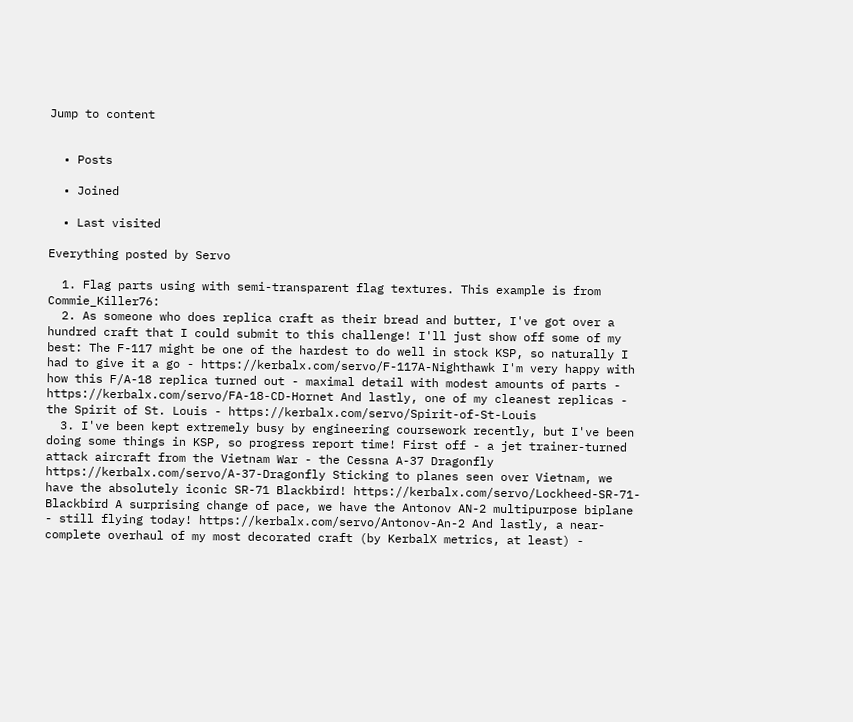Jump to content


  • Posts

  • Joined

  • Last visited

Everything posted by Servo

  1. Flag parts using with semi-transparent flag textures. This example is from Commie_Killer76:
  2. As someone who does replica craft as their bread and butter, I've got over a hundred craft that I could submit to this challenge! I'll just show off some of my best: The F-117 might be one of the hardest to do well in stock KSP, so naturally I had to give it a go - https://kerbalx.com/servo/F-117A-Nighthawk I'm very happy with how this F/A-18 replica turned out - maximal detail with modest amounts of parts - https://kerbalx.com/servo/FA-18-CD-Hornet And lastly, one of my cleanest replicas - the Spirit of St. Louis - https://kerbalx.com/servo/Spirit-of-St-Louis
  3. I've been kept extremely busy by engineering coursework recently, but I've been doing some things in KSP, so progress report time! First off - a jet trainer-turned attack aircraft from the Vietnam War - the Cessna A-37 Dragonfly https://kerbalx.com/servo/A-37-Dragonfly Sticking to planes seen over Vietnam, we have the absolutely iconic SR-71 Blackbird! https://kerbalx.com/servo/Lockheed-SR-71-Blackbird A surprising change of pace, we have the Antonov AN-2 multipurpose biplane - still flying today! https://kerbalx.com/servo/Antonov-An-2 And lastly, a near-complete overhaul of my most decorated craft (by KerbalX metrics, at least) -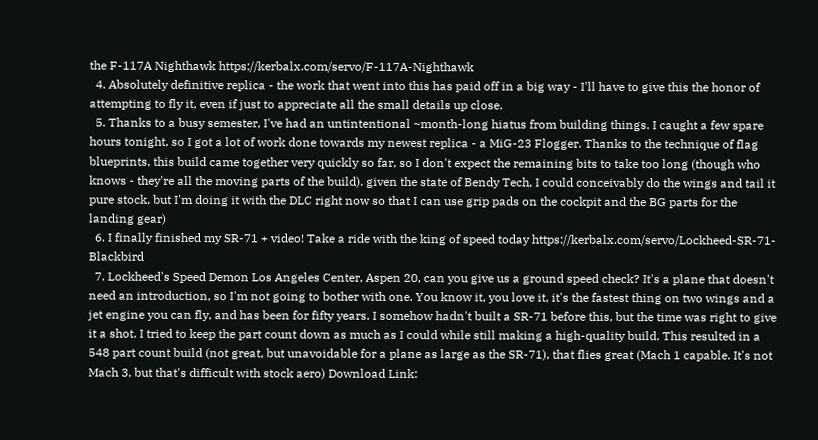the F-117A Nighthawk https://kerbalx.com/servo/F-117A-Nighthawk
  4. Absolutely definitive replica - the work that went into this has paid off in a big way - I'll have to give this the honor of attempting to fly it, even if just to appreciate all the small details up close.
  5. Thanks to a busy semester, I've had an untintentional ~month-long hiatus from building things. I caught a few spare hours tonight, so I got a lot of work done towards my newest replica - a MiG-23 Flogger. Thanks to the technique of flag blueprints, this build came together very quickly so far, so I don't expect the remaining bits to take too long (though who knows - they're all the moving parts of the build). given the state of Bendy Tech, I could conceivably do the wings and tail it pure stock, but I'm doing it with the DLC right now so that I can use grip pads on the cockpit and the BG parts for the landing gear)
  6. I finally finished my SR-71 + video! Take a ride with the king of speed today https://kerbalx.com/servo/Lockheed-SR-71-Blackbird
  7. Lockheed's Speed Demon Los Angeles Center, Aspen 20, can you give us a ground speed check? It's a plane that doesn't need an introduction, so I'm not going to bother with one. You know it, you love it, it's the fastest thing on two wings and a jet engine you can fly, and has been for fifty years. I somehow hadn't built a SR-71 before this, but the time was right to give it a shot. I tried to keep the part count down as much as I could while still making a high-quality build. This resulted in a 548 part count build (not great, but unavoidable for a plane as large as the SR-71), that flies great (Mach 1 capable. It's not Mach 3, but that's difficult with stock aero) Download Link: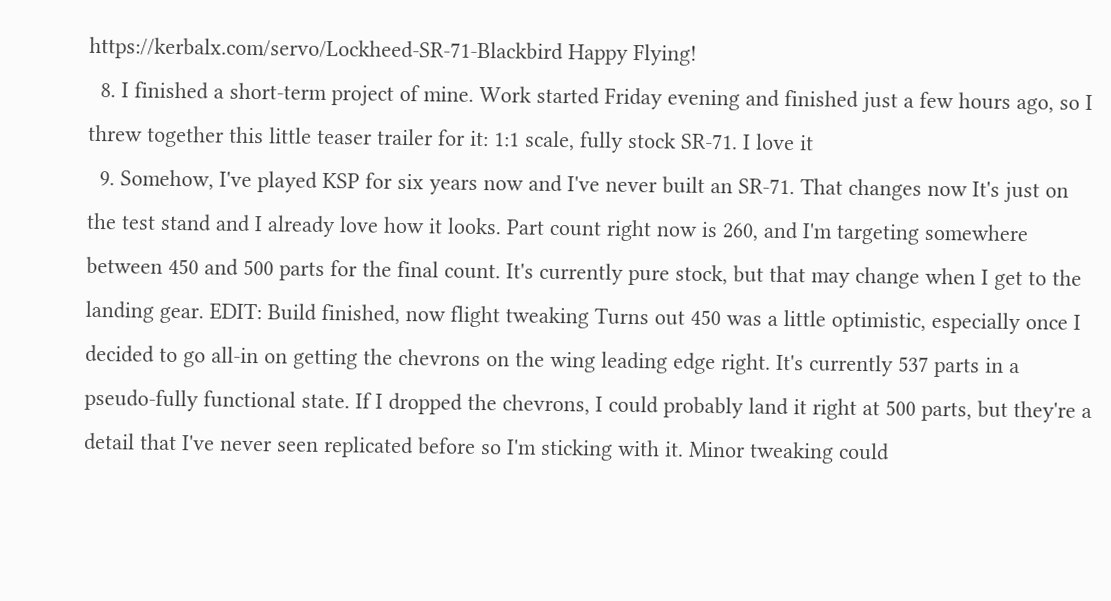https://kerbalx.com/servo/Lockheed-SR-71-Blackbird Happy Flying!
  8. I finished a short-term project of mine. Work started Friday evening and finished just a few hours ago, so I threw together this little teaser trailer for it: 1:1 scale, fully stock SR-71. I love it
  9. Somehow, I've played KSP for six years now and I've never built an SR-71. That changes now It's just on the test stand and I already love how it looks. Part count right now is 260, and I'm targeting somewhere between 450 and 500 parts for the final count. It's currently pure stock, but that may change when I get to the landing gear. EDIT: Build finished, now flight tweaking Turns out 450 was a little optimistic, especially once I decided to go all-in on getting the chevrons on the wing leading edge right. It's currently 537 parts in a pseudo-fully functional state. If I dropped the chevrons, I could probably land it right at 500 parts, but they're a detail that I've never seen replicated before so I'm sticking with it. Minor tweaking could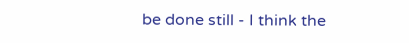be done still - I think the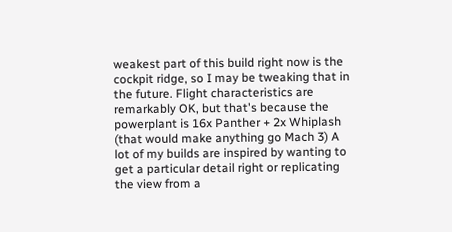weakest part of this build right now is the cockpit ridge, so I may be tweaking that in the future. Flight characteristics are remarkably OK, but that's because the powerplant is 16x Panther + 2x Whiplash (that would make anything go Mach 3) A lot of my builds are inspired by wanting to get a particular detail right or replicating the view from a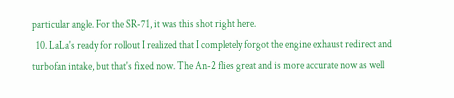particular angle. For the SR-71, it was this shot right here.
  10. LaLa's ready for rollout I realized that I completely forgot the engine exhaust redirect and turbofan intake, but that's fixed now. The An-2 flies great and is more accurate now as well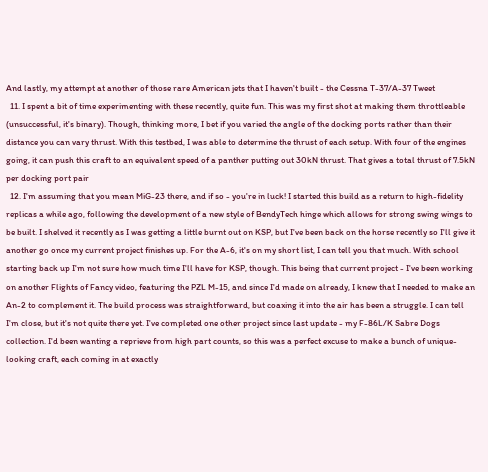And lastly, my attempt at another of those rare American jets that I haven't built - the Cessna T-37/A-37 Tweet
  11. I spent a bit of time experimenting with these recently, quite fun. This was my first shot at making them throttleable (unsuccessful, it's binary). Though, thinking more, I bet if you varied the angle of the docking ports rather than their distance you can vary thrust. With this testbed, I was able to determine the thrust of each setup. With four of the engines going, it can push this craft to an equivalent speed of a panther putting out 30kN thrust. That gives a total thrust of 7.5kN per docking port pair
  12. I'm assuming that you mean MiG-23 there, and if so - you're in luck! I started this build as a return to high-fidelity replicas a while ago, following the development of a new style of BendyTech hinge which allows for strong swing wings to be built. I shelved it recently as I was getting a little burnt out on KSP, but I've been back on the horse recently so I'll give it another go once my current project finishes up. For the A-6, it's on my short list, I can tell you that much. With school starting back up I'm not sure how much time I'll have for KSP, though. This being that current project - I've been working on another Flights of Fancy video, featuring the PZL M-15, and since I'd made on already, I knew that I needed to make an An-2 to complement it. The build process was straightforward, but coaxing it into the air has been a struggle. I can tell I'm close, but it's not quite there yet. I've completed one other project since last update - my F-86L/K Sabre Dogs collection. I'd been wanting a reprieve from high part counts, so this was a perfect excuse to make a bunch of unique-looking craft, each coming in at exactly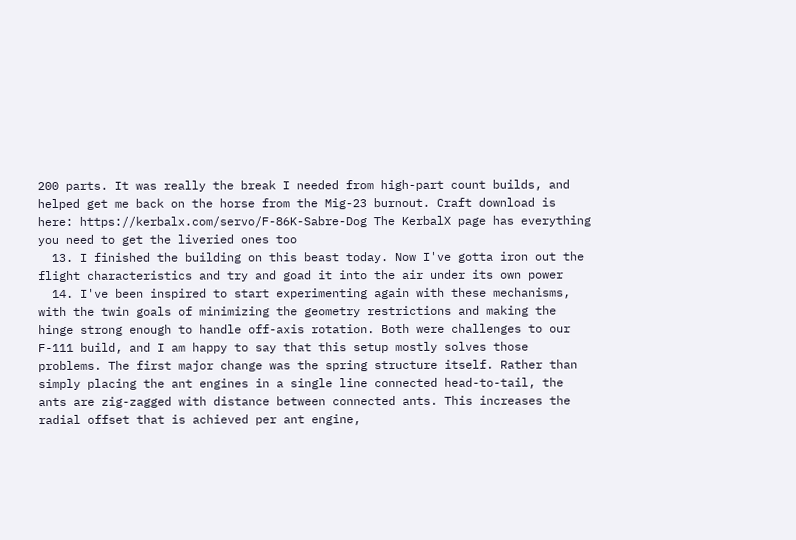200 parts. It was really the break I needed from high-part count builds, and helped get me back on the horse from the Mig-23 burnout. Craft download is here: https://kerbalx.com/servo/F-86K-Sabre-Dog The KerbalX page has everything you need to get the liveried ones too
  13. I finished the building on this beast today. Now I've gotta iron out the flight characteristics and try and goad it into the air under its own power
  14. I've been inspired to start experimenting again with these mechanisms, with the twin goals of minimizing the geometry restrictions and making the hinge strong enough to handle off-axis rotation. Both were challenges to our F-111 build, and I am happy to say that this setup mostly solves those problems. The first major change was the spring structure itself. Rather than simply placing the ant engines in a single line connected head-to-tail, the ants are zig-zagged with distance between connected ants. This increases the radial offset that is achieved per ant engine,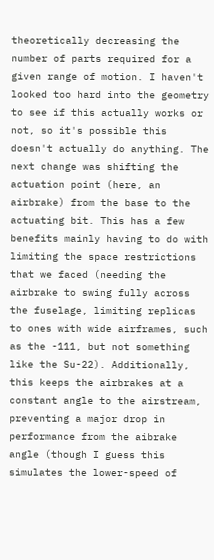theoretically decreasing the number of parts required for a given range of motion. I haven't looked too hard into the geometry to see if this actually works or not, so it's possible this doesn't actually do anything. The next change was shifting the actuation point (here, an airbrake) from the base to the actuating bit. This has a few benefits mainly having to do with limiting the space restrictions that we faced (needing the airbrake to swing fully across the fuselage, limiting replicas to ones with wide airframes, such as the -111, but not something like the Su-22). Additionally, this keeps the airbrakes at a constant angle to the airstream, preventing a major drop in performance from the aibrake angle (though I guess this simulates the lower-speed of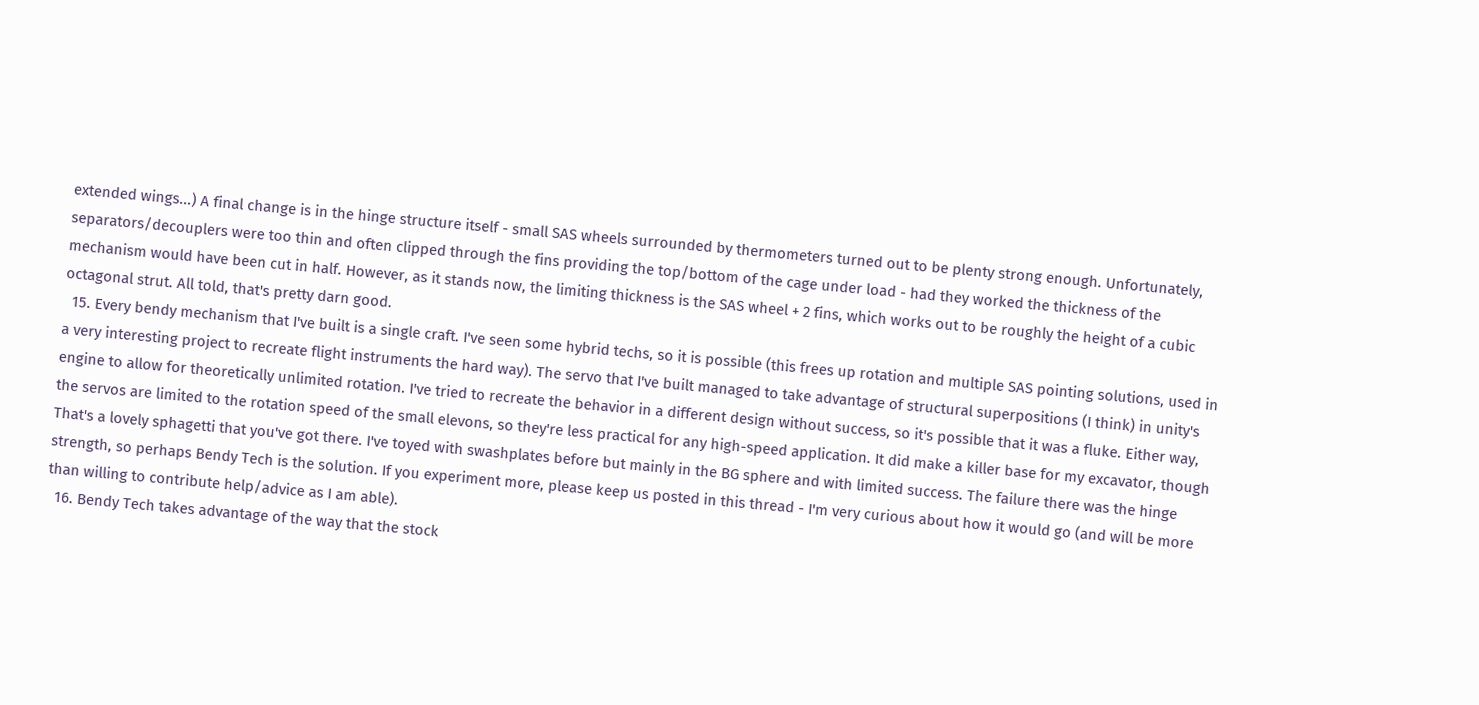extended wings...) A final change is in the hinge structure itself - small SAS wheels surrounded by thermometers turned out to be plenty strong enough. Unfortunately, separators/decouplers were too thin and often clipped through the fins providing the top/bottom of the cage under load - had they worked the thickness of the mechanism would have been cut in half. However, as it stands now, the limiting thickness is the SAS wheel + 2 fins, which works out to be roughly the height of a cubic octagonal strut. All told, that's pretty darn good.
  15. Every bendy mechanism that I've built is a single craft. I've seen some hybrid techs, so it is possible (this frees up rotation and multiple SAS pointing solutions, used in a very interesting project to recreate flight instruments the hard way). The servo that I've built managed to take advantage of structural superpositions (I think) in unity's engine to allow for theoretically unlimited rotation. I've tried to recreate the behavior in a different design without success, so it's possible that it was a fluke. Either way, the servos are limited to the rotation speed of the small elevons, so they're less practical for any high-speed application. It did make a killer base for my excavator, though That's a lovely sphagetti that you've got there. I've toyed with swashplates before but mainly in the BG sphere and with limited success. The failure there was the hinge strength, so perhaps Bendy Tech is the solution. If you experiment more, please keep us posted in this thread - I'm very curious about how it would go (and will be more than willing to contribute help/advice as I am able).
  16. Bendy Tech takes advantage of the way that the stock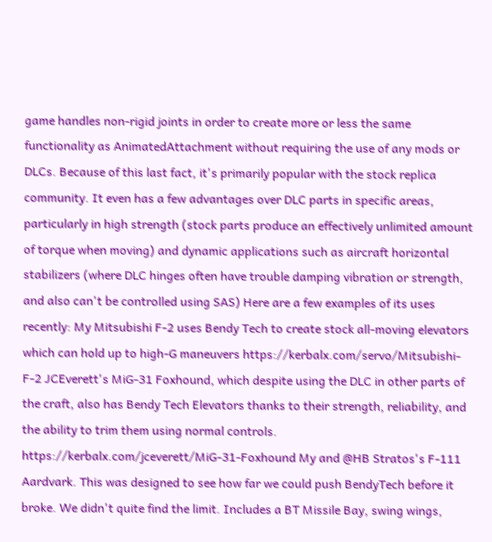game handles non-rigid joints in order to create more or less the same functionality as AnimatedAttachment without requiring the use of any mods or DLCs. Because of this last fact, it's primarily popular with the stock replica community. It even has a few advantages over DLC parts in specific areas, particularly in high strength (stock parts produce an effectively unlimited amount of torque when moving) and dynamic applications such as aircraft horizontal stabilizers (where DLC hinges often have trouble damping vibration or strength, and also can't be controlled using SAS) Here are a few examples of its uses recently: My Mitsubishi F-2 uses Bendy Tech to create stock all-moving elevators which can hold up to high-G maneuvers https://kerbalx.com/servo/Mitsubishi-F-2 JCEverett's MiG-31 Foxhound, which despite using the DLC in other parts of the craft, also has Bendy Tech Elevators thanks to their strength, reliability, and the ability to trim them using normal controls. https://kerbalx.com/jceverett/MiG-31-Foxhound My and @HB Stratos's F-111 Aardvark. This was designed to see how far we could push BendyTech before it broke. We didn't quite find the limit. Includes a BT Missile Bay, swing wings,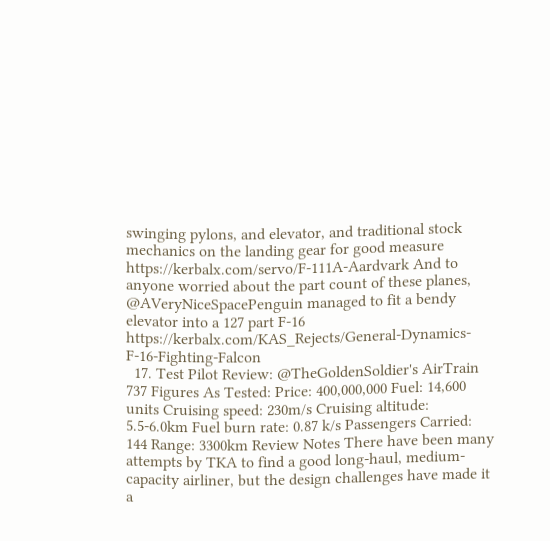swinging pylons, and elevator, and traditional stock mechanics on the landing gear for good measure https://kerbalx.com/servo/F-111A-Aardvark And to anyone worried about the part count of these planes, @AVeryNiceSpacePenguin managed to fit a bendy elevator into a 127 part F-16 https://kerbalx.com/KAS_Rejects/General-Dynamics-F-16-Fighting-Falcon
  17. Test Pilot Review: @TheGoldenSoldier's AirTrain 737 Figures As Tested: Price: 400,000,000 Fuel: 14,600 units Cruising speed: 230m/s Cruising altitude: 5.5-6.0km Fuel burn rate: 0.87 k/s Passengers Carried: 144 Range: 3300km Review Notes There have been many attempts by TKA to find a good long-haul, medium-capacity airliner, but the design challenges have made it a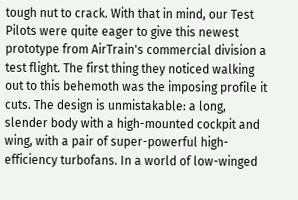tough nut to crack. With that in mind, our Test Pilots were quite eager to give this newest prototype from AirTrain's commercial division a test flight. The first thing they noticed walking out to this behemoth was the imposing profile it cuts. The design is unmistakable: a long, slender body with a high-mounted cockpit and wing, with a pair of super-powerful high-efficiency turbofans. In a world of low-winged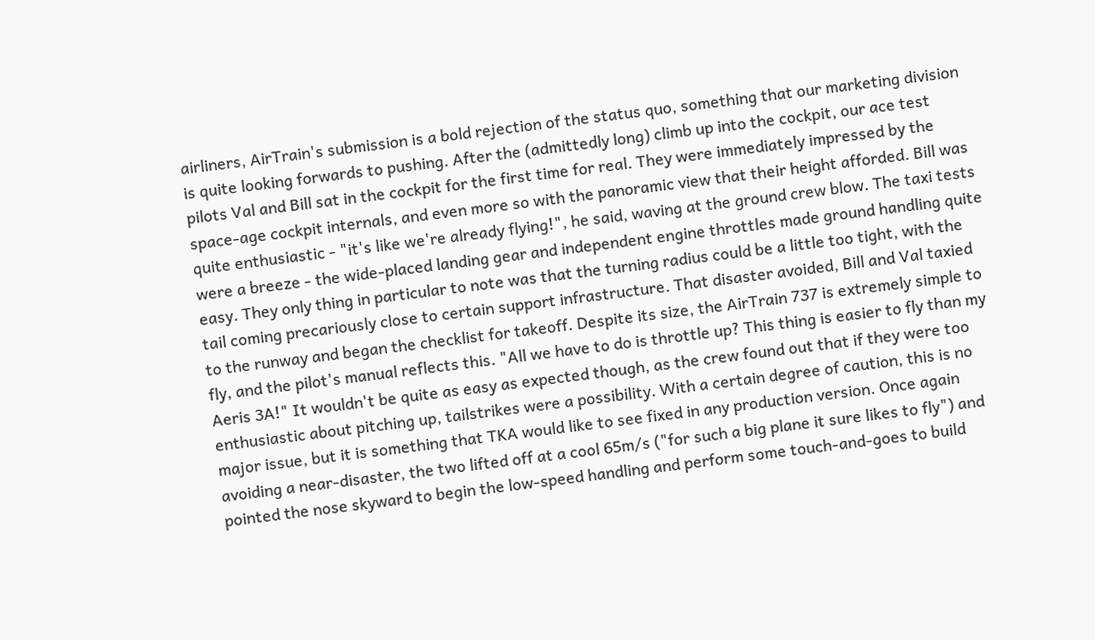airliners, AirTrain's submission is a bold rejection of the status quo, something that our marketing division is quite looking forwards to pushing. After the (admittedly long) climb up into the cockpit, our ace test pilots Val and Bill sat in the cockpit for the first time for real. They were immediately impressed by the space-age cockpit internals, and even more so with the panoramic view that their height afforded. Bill was quite enthusiastic - "it's like we're already flying!", he said, waving at the ground crew blow. The taxi tests were a breeze - the wide-placed landing gear and independent engine throttles made ground handling quite easy. They only thing in particular to note was that the turning radius could be a little too tight, with the tail coming precariously close to certain support infrastructure. That disaster avoided, Bill and Val taxied to the runway and began the checklist for takeoff. Despite its size, the AirTrain 737 is extremely simple to fly, and the pilot's manual reflects this. "All we have to do is throttle up? This thing is easier to fly than my Aeris 3A!" It wouldn't be quite as easy as expected though, as the crew found out that if they were too enthusiastic about pitching up, tailstrikes were a possibility. With a certain degree of caution, this is no major issue, but it is something that TKA would like to see fixed in any production version. Once again avoiding a near-disaster, the two lifted off at a cool 65m/s ("for such a big plane it sure likes to fly") and pointed the nose skyward to begin the low-speed handling and perform some touch-and-goes to build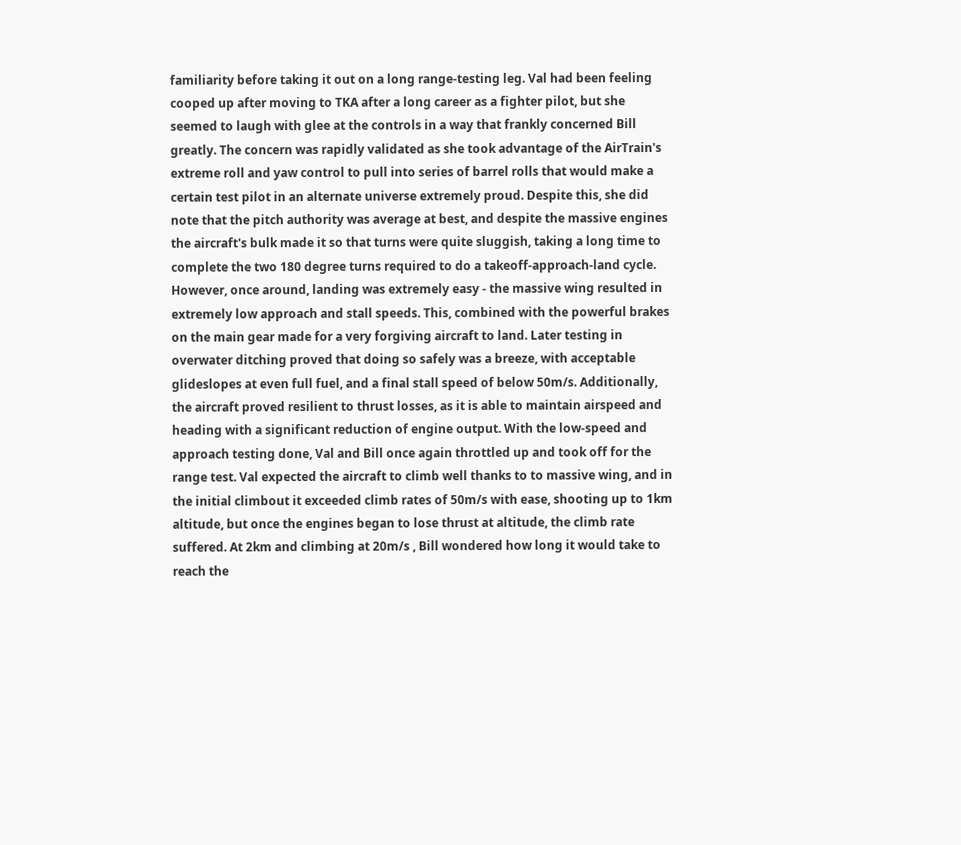familiarity before taking it out on a long range-testing leg. Val had been feeling cooped up after moving to TKA after a long career as a fighter pilot, but she seemed to laugh with glee at the controls in a way that frankly concerned Bill greatly. The concern was rapidly validated as she took advantage of the AirTrain's extreme roll and yaw control to pull into series of barrel rolls that would make a certain test pilot in an alternate universe extremely proud. Despite this, she did note that the pitch authority was average at best, and despite the massive engines the aircraft's bulk made it so that turns were quite sluggish, taking a long time to complete the two 180 degree turns required to do a takeoff-approach-land cycle. However, once around, landing was extremely easy - the massive wing resulted in extremely low approach and stall speeds. This, combined with the powerful brakes on the main gear made for a very forgiving aircraft to land. Later testing in overwater ditching proved that doing so safely was a breeze, with acceptable glideslopes at even full fuel, and a final stall speed of below 50m/s. Additionally, the aircraft proved resilient to thrust losses, as it is able to maintain airspeed and heading with a significant reduction of engine output. With the low-speed and approach testing done, Val and Bill once again throttled up and took off for the range test. Val expected the aircraft to climb well thanks to to massive wing, and in the initial climbout it exceeded climb rates of 50m/s with ease, shooting up to 1km altitude, but once the engines began to lose thrust at altitude, the climb rate suffered. At 2km and climbing at 20m/s , Bill wondered how long it would take to reach the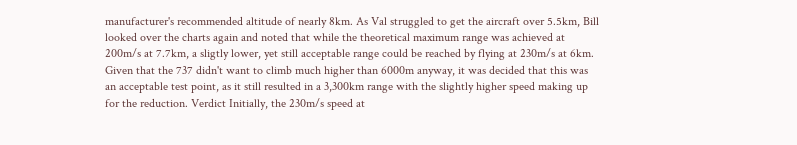manufacturer's recommended altitude of nearly 8km. As Val struggled to get the aircraft over 5.5km, Bill looked over the charts again and noted that while the theoretical maximum range was achieved at 200m/s at 7.7km, a sligtly lower, yet still acceptable range could be reached by flying at 230m/s at 6km. Given that the 737 didn't want to climb much higher than 6000m anyway, it was decided that this was an acceptable test point, as it still resulted in a 3,300km range with the slightly higher speed making up for the reduction. Verdict Initially, the 230m/s speed at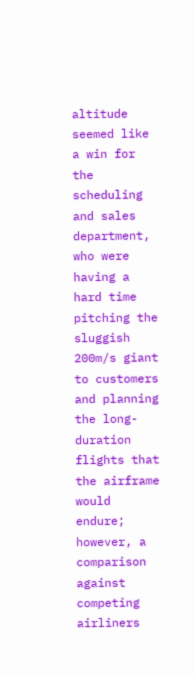altitude seemed like a win for the scheduling and sales department, who were having a hard time pitching the sluggish 200m/s giant to customers and planning the long-duration flights that the airframe would endure; however, a comparison against competing airliners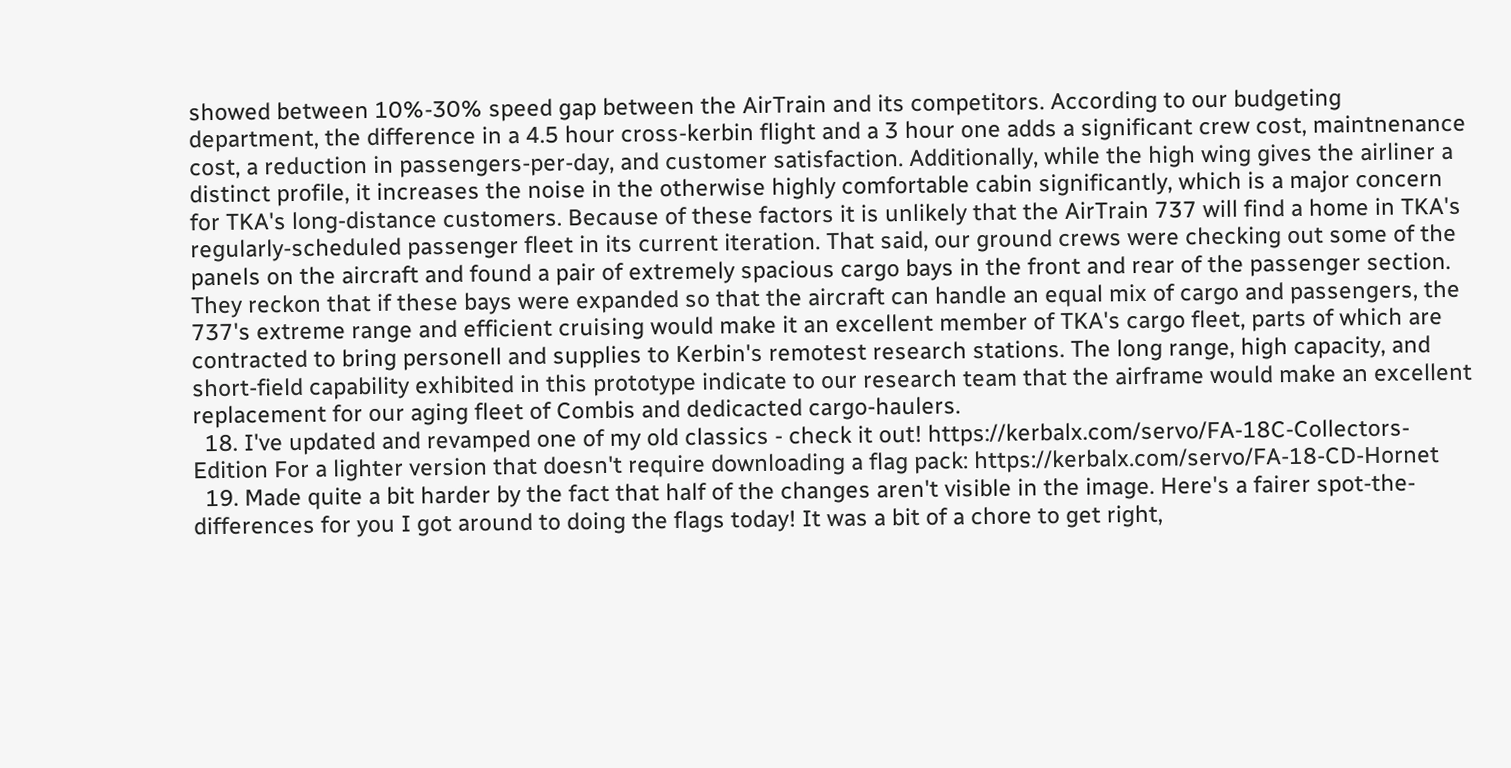showed between 10%-30% speed gap between the AirTrain and its competitors. According to our budgeting department, the difference in a 4.5 hour cross-kerbin flight and a 3 hour one adds a significant crew cost, maintnenance cost, a reduction in passengers-per-day, and customer satisfaction. Additionally, while the high wing gives the airliner a distinct profile, it increases the noise in the otherwise highly comfortable cabin significantly, which is a major concern for TKA's long-distance customers. Because of these factors it is unlikely that the AirTrain 737 will find a home in TKA's regularly-scheduled passenger fleet in its current iteration. That said, our ground crews were checking out some of the panels on the aircraft and found a pair of extremely spacious cargo bays in the front and rear of the passenger section. They reckon that if these bays were expanded so that the aircraft can handle an equal mix of cargo and passengers, the 737's extreme range and efficient cruising would make it an excellent member of TKA's cargo fleet, parts of which are contracted to bring personell and supplies to Kerbin's remotest research stations. The long range, high capacity, and short-field capability exhibited in this prototype indicate to our research team that the airframe would make an excellent replacement for our aging fleet of Combis and dedicacted cargo-haulers.
  18. I've updated and revamped one of my old classics - check it out! https://kerbalx.com/servo/FA-18C-Collectors-Edition For a lighter version that doesn't require downloading a flag pack: https://kerbalx.com/servo/FA-18-CD-Hornet
  19. Made quite a bit harder by the fact that half of the changes aren't visible in the image. Here's a fairer spot-the-differences for you I got around to doing the flags today! It was a bit of a chore to get right,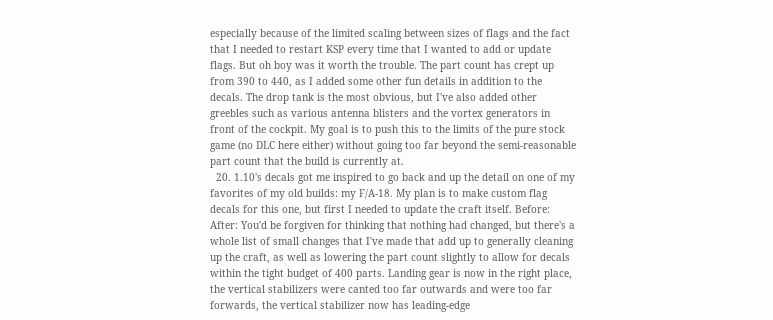especially because of the limited scaling between sizes of flags and the fact that I needed to restart KSP every time that I wanted to add or update flags. But oh boy was it worth the trouble. The part count has crept up from 390 to 440, as I added some other fun details in addition to the decals. The drop tank is the most obvious, but I've also added other greebles such as various antenna blisters and the vortex generators in front of the cockpit. My goal is to push this to the limits of the pure stock game (no DLC here either) without going too far beyond the semi-reasonable part count that the build is currently at.
  20. 1.10's decals got me inspired to go back and up the detail on one of my favorites of my old builds: my F/A-18. My plan is to make custom flag decals for this one, but first I needed to update the craft itself. Before: After: You'd be forgiven for thinking that nothing had changed, but there's a whole list of small changes that I've made that add up to generally cleaning up the craft, as well as lowering the part count slightly to allow for decals within the tight budget of 400 parts. Landing gear is now in the right place, the vertical stabilizers were canted too far outwards and were too far forwards, the vertical stabilizer now has leading-edge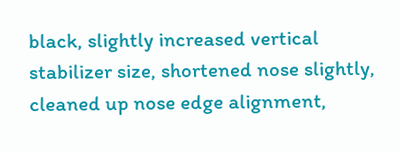black, slightly increased vertical stabilizer size, shortened nose slightly, cleaned up nose edge alignment,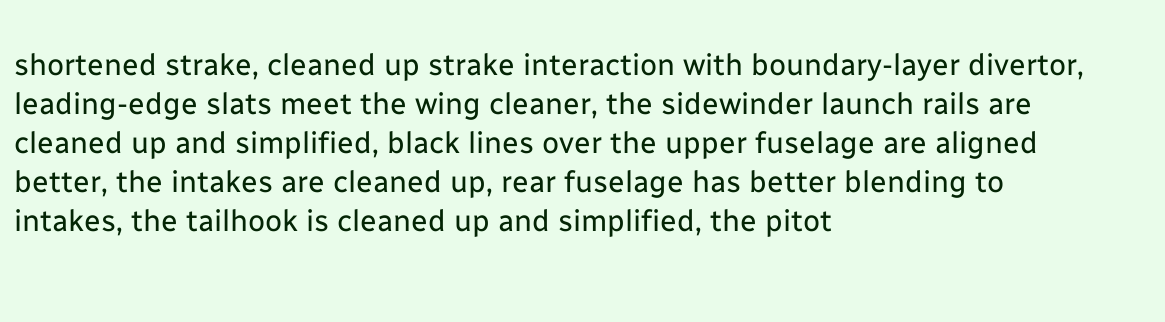shortened strake, cleaned up strake interaction with boundary-layer divertor, leading-edge slats meet the wing cleaner, the sidewinder launch rails are cleaned up and simplified, black lines over the upper fuselage are aligned better, the intakes are cleaned up, rear fuselage has better blending to intakes, the tailhook is cleaned up and simplified, the pitot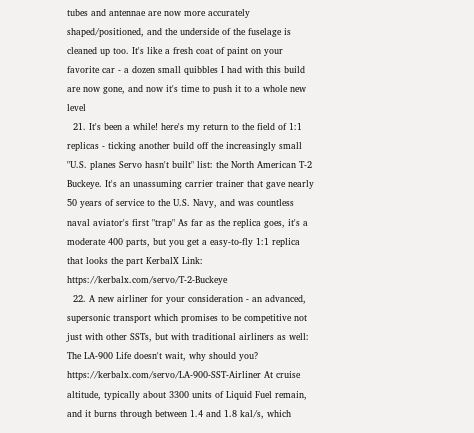tubes and antennae are now more accurately shaped/positioned, and the underside of the fuselage is cleaned up too. It's like a fresh coat of paint on your favorite car - a dozen small quibbles I had with this build are now gone, and now it's time to push it to a whole new level
  21. It's been a while! here's my return to the field of 1:1 replicas - ticking another build off the increasingly small "U.S. planes Servo hasn't built" list: the North American T-2 Buckeye. It's an unassuming carrier trainer that gave nearly 50 years of service to the U.S. Navy, and was countless naval aviator's first "trap" As far as the replica goes, it's a moderate 400 parts, but you get a easy-to-fly 1:1 replica that looks the part KerbalX Link: https://kerbalx.com/servo/T-2-Buckeye
  22. A new airliner for your consideration - an advanced, supersonic transport which promises to be competitive not just with other SSTs, but with traditional airliners as well: The LA-900 Life doesn't wait, why should you? https://kerbalx.com/servo/LA-900-SST-Airliner At cruise altitude, typically about 3300 units of Liquid Fuel remain, and it burns through between 1.4 and 1.8 kal/s, which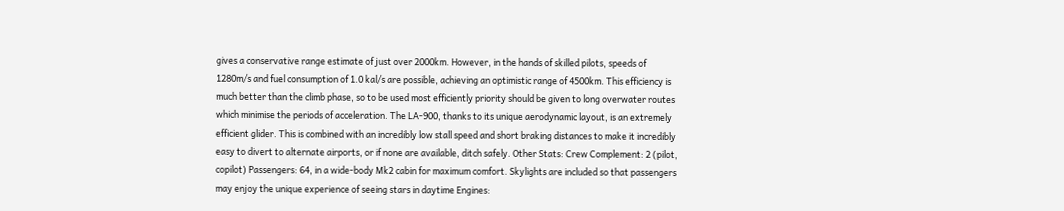gives a conservative range estimate of just over 2000km. However, in the hands of skilled pilots, speeds of 1280m/s and fuel consumption of 1.0 kal/s are possible, achieving an optimistic range of 4500km. This efficiency is much better than the climb phase, so to be used most efficiently priority should be given to long overwater routes which minimise the periods of acceleration. The LA-900, thanks to its unique aerodynamic layout, is an extremely efficient glider. This is combined with an incredibly low stall speed and short braking distances to make it incredibly easy to divert to alternate airports, or if none are available, ditch safely. Other Stats: Crew Complement: 2 (pilot, copilot) Passengers: 64, in a wide-body Mk2 cabin for maximum comfort. Skylights are included so that passengers may enjoy the unique experience of seeing stars in daytime Engines: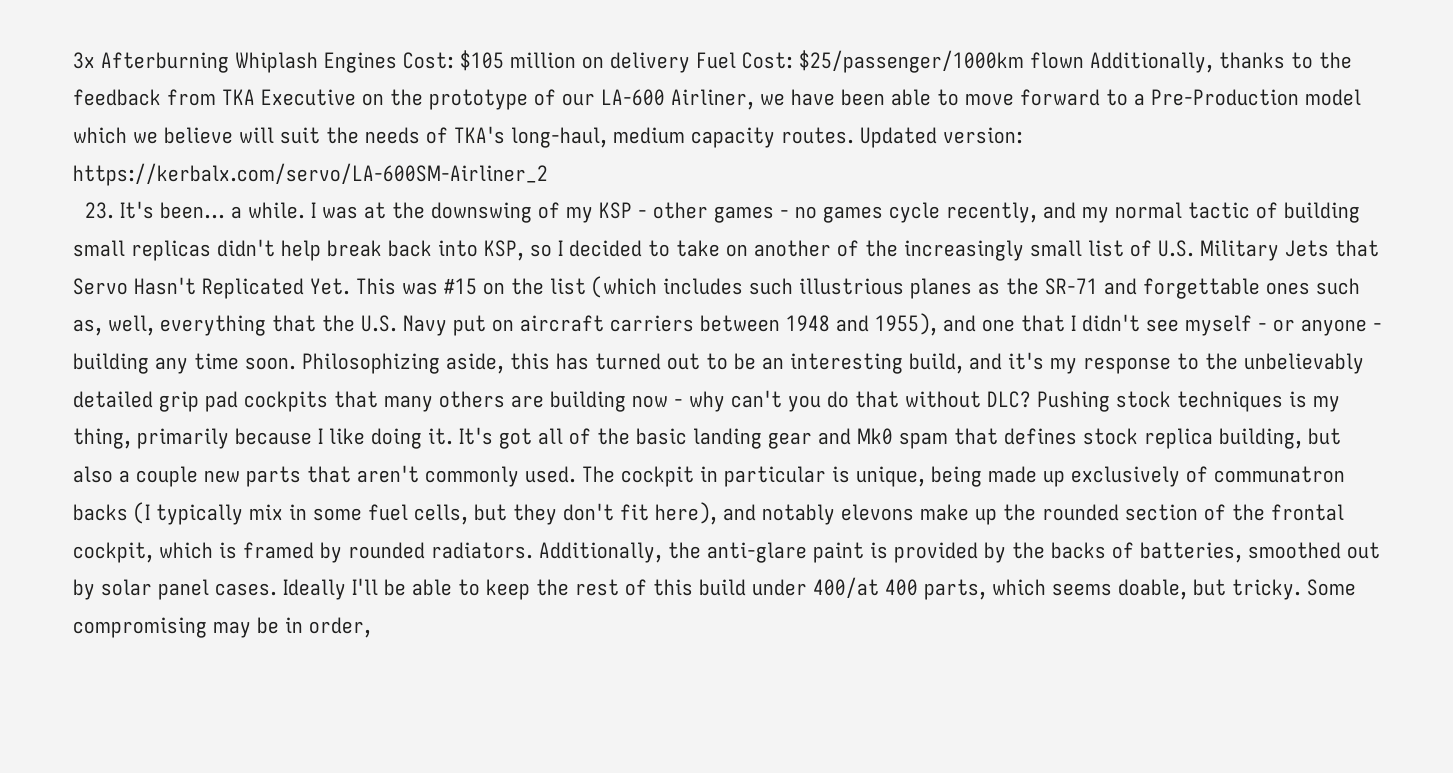3x Afterburning Whiplash Engines Cost: $105 million on delivery Fuel Cost: $25/passenger/1000km flown Additionally, thanks to the feedback from TKA Executive on the prototype of our LA-600 Airliner, we have been able to move forward to a Pre-Production model which we believe will suit the needs of TKA's long-haul, medium capacity routes. Updated version: https://kerbalx.com/servo/LA-600SM-Airliner_2
  23. It's been... a while. I was at the downswing of my KSP - other games - no games cycle recently, and my normal tactic of building small replicas didn't help break back into KSP, so I decided to take on another of the increasingly small list of U.S. Military Jets that Servo Hasn't Replicated Yet. This was #15 on the list (which includes such illustrious planes as the SR-71 and forgettable ones such as, well, everything that the U.S. Navy put on aircraft carriers between 1948 and 1955), and one that I didn't see myself - or anyone - building any time soon. Philosophizing aside, this has turned out to be an interesting build, and it's my response to the unbelievably detailed grip pad cockpits that many others are building now - why can't you do that without DLC? Pushing stock techniques is my thing, primarily because I like doing it. It's got all of the basic landing gear and Mk0 spam that defines stock replica building, but also a couple new parts that aren't commonly used. The cockpit in particular is unique, being made up exclusively of communatron backs (I typically mix in some fuel cells, but they don't fit here), and notably elevons make up the rounded section of the frontal cockpit, which is framed by rounded radiators. Additionally, the anti-glare paint is provided by the backs of batteries, smoothed out by solar panel cases. Ideally I'll be able to keep the rest of this build under 400/at 400 parts, which seems doable, but tricky. Some compromising may be in order,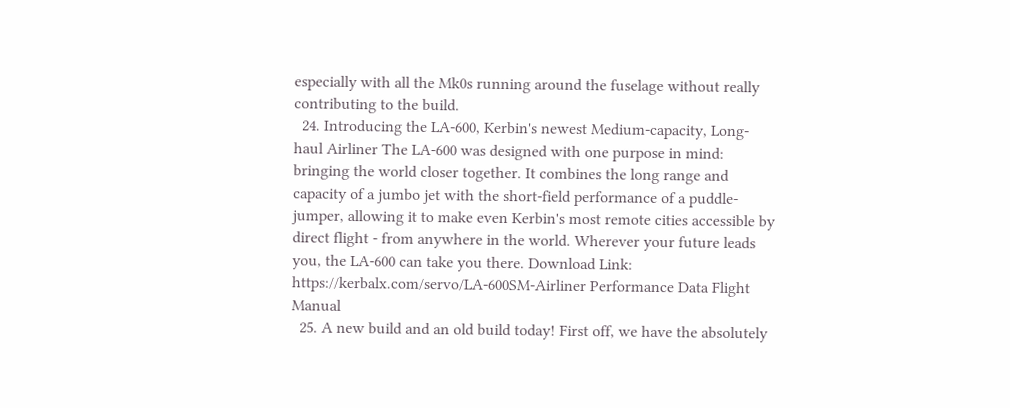especially with all the Mk0s running around the fuselage without really contributing to the build.
  24. Introducing the LA-600, Kerbin's newest Medium-capacity, Long-haul Airliner The LA-600 was designed with one purpose in mind: bringing the world closer together. It combines the long range and capacity of a jumbo jet with the short-field performance of a puddle-jumper, allowing it to make even Kerbin's most remote cities accessible by direct flight - from anywhere in the world. Wherever your future leads you, the LA-600 can take you there. Download Link: https://kerbalx.com/servo/LA-600SM-Airliner Performance Data Flight Manual
  25. A new build and an old build today! First off, we have the absolutely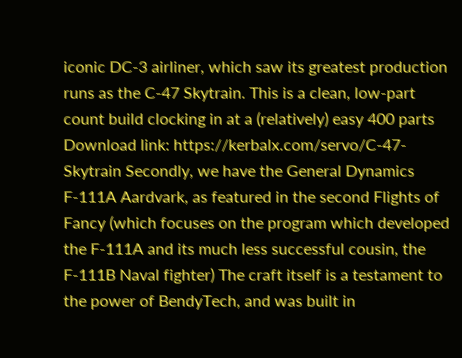iconic DC-3 airliner, which saw its greatest production runs as the C-47 Skytrain. This is a clean, low-part count build clocking in at a (relatively) easy 400 parts Download link: https://kerbalx.com/servo/C-47-Skytrain Secondly, we have the General Dynamics F-111A Aardvark, as featured in the second Flights of Fancy (which focuses on the program which developed the F-111A and its much less successful cousin, the F-111B Naval fighter) The craft itself is a testament to the power of BendyTech, and was built in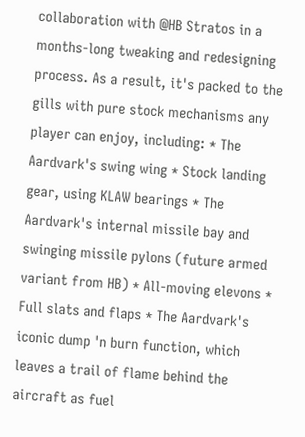collaboration with @HB Stratos in a months-long tweaking and redesigning process. As a result, it's packed to the gills with pure stock mechanisms any player can enjoy, including: * The Aardvark's swing wing * Stock landing gear, using KLAW bearings * The Aardvark's internal missile bay and swinging missile pylons (future armed variant from HB) * All-moving elevons * Full slats and flaps * The Aardvark's iconic dump 'n burn function, which leaves a trail of flame behind the aircraft as fuel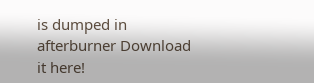is dumped in afterburner Download it here!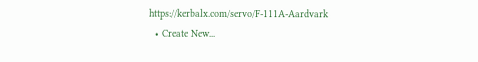https://kerbalx.com/servo/F-111A-Aardvark
  • Create New...